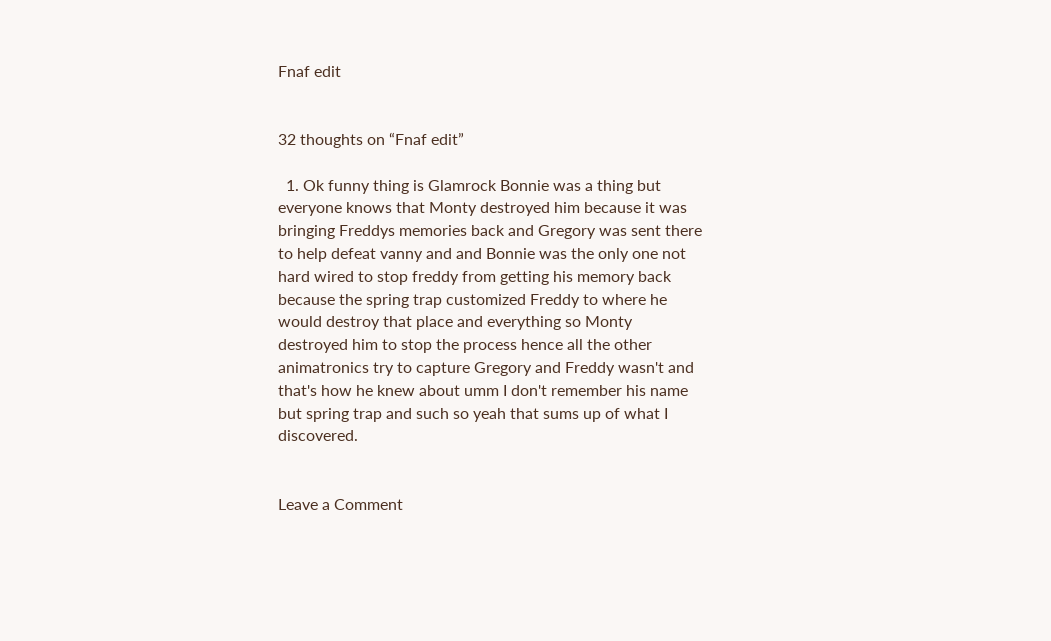Fnaf edit


32 thoughts on “Fnaf edit”

  1. Ok funny thing is Glamrock Bonnie was a thing but everyone knows that Monty destroyed him because it was bringing Freddys memories back and Gregory was sent there to help defeat vanny and and Bonnie was the only one not hard wired to stop freddy from getting his memory back because the spring trap customized Freddy to where he would destroy that place and everything so Monty destroyed him to stop the process hence all the other animatronics try to capture Gregory and Freddy wasn't and that's how he knew about umm I don't remember his name but spring trap and such so yeah that sums up of what I discovered.


Leave a Comment